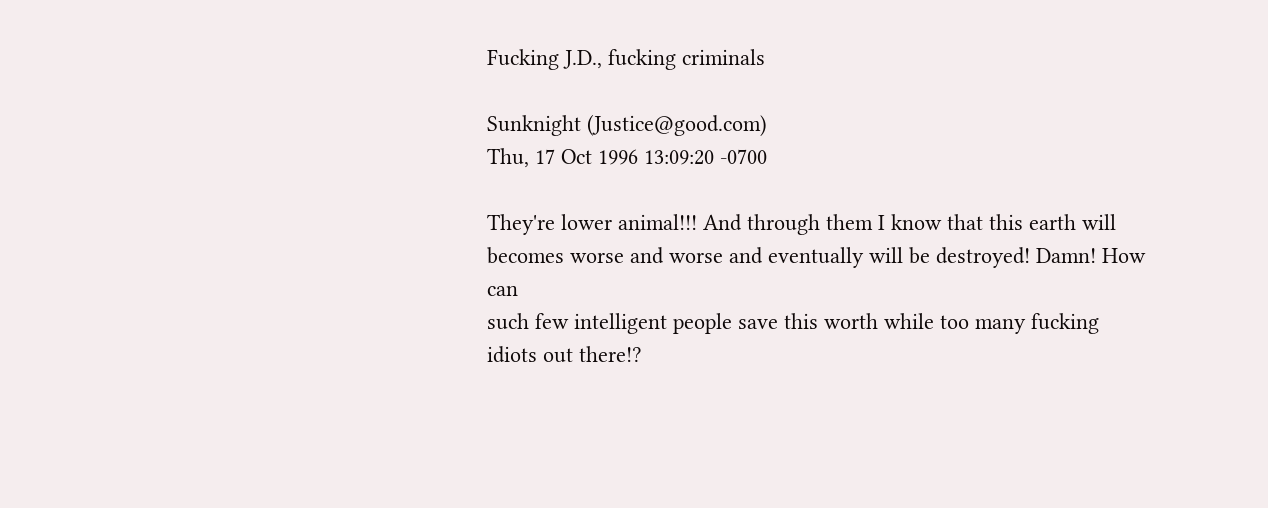Fucking J.D., fucking criminals

Sunknight (Justice@good.com)
Thu, 17 Oct 1996 13:09:20 -0700

They're lower animal!!! And through them I know that this earth will
becomes worse and worse and eventually will be destroyed! Damn! How can
such few intelligent people save this worth while too many fucking
idiots out there!?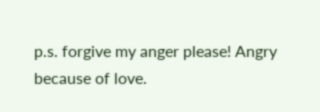p.s. forgive my anger please! Angry because of love.